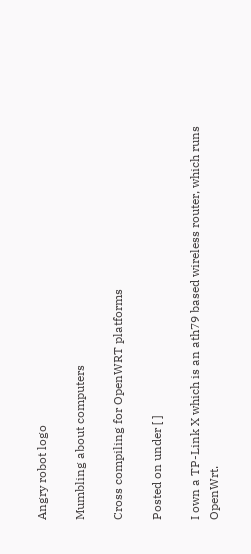Angry robot logo

Mumbling about computers

Cross compiling for OpenWRT platforms

Posted on under [ ]

I own a TP-Link X which is an ath79 based wireless router, which runs OpenWrt.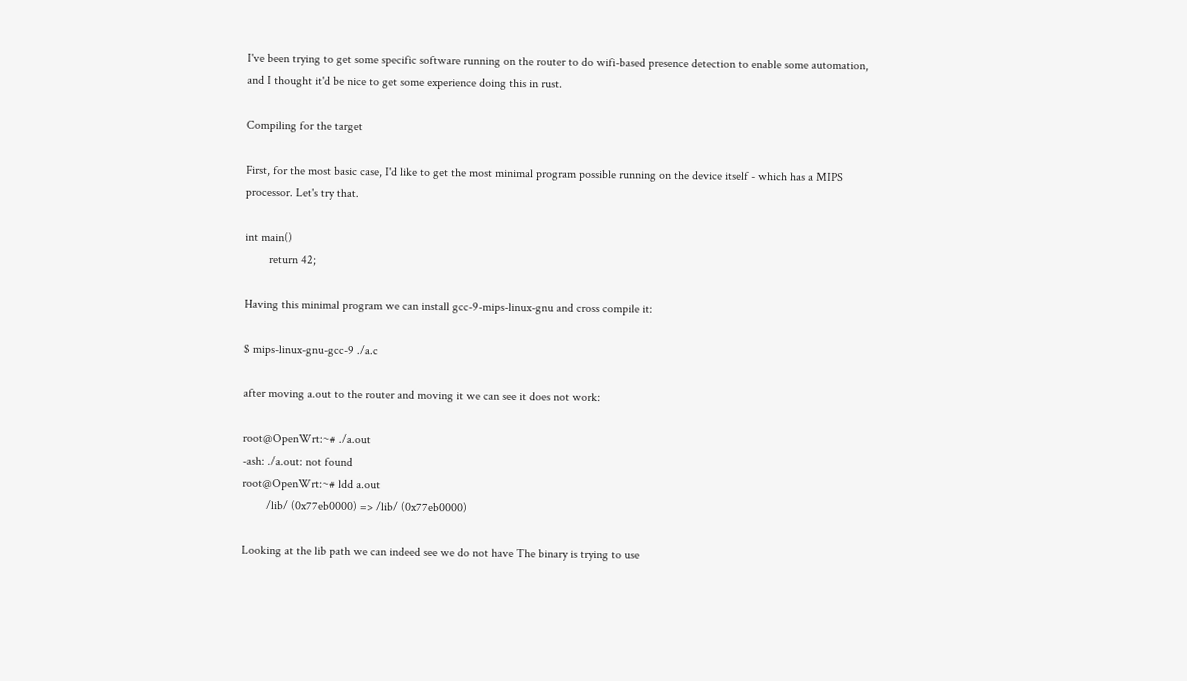I've been trying to get some specific software running on the router to do wifi-based presence detection to enable some automation, and I thought it'd be nice to get some experience doing this in rust.

Compiling for the target

First, for the most basic case, I'd like to get the most minimal program possible running on the device itself - which has a MIPS processor. Let's try that.

int main()
        return 42;

Having this minimal program we can install gcc-9-mips-linux-gnu and cross compile it:

$ mips-linux-gnu-gcc-9 ./a.c

after moving a.out to the router and moving it we can see it does not work:

root@OpenWrt:~# ./a.out
-ash: ./a.out: not found
root@OpenWrt:~# ldd a.out
        /lib/ (0x77eb0000) => /lib/ (0x77eb0000)

Looking at the lib path we can indeed see we do not have The binary is trying to use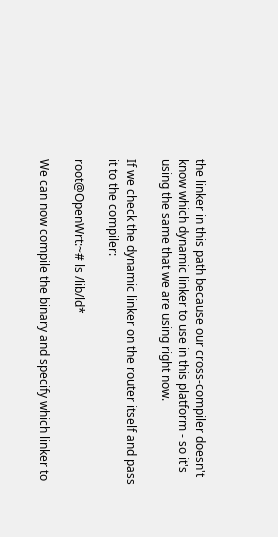the linker in this path because our cross-compiler doesn't know which dynamic linker to use in this platform - so it's using the same that we are using right now.

If we check the dynamic linker on the router itself and pass it to the compiler:

root@OpenWrt:~# ls /lib/ld*

We can now compile the binary and specify which linker to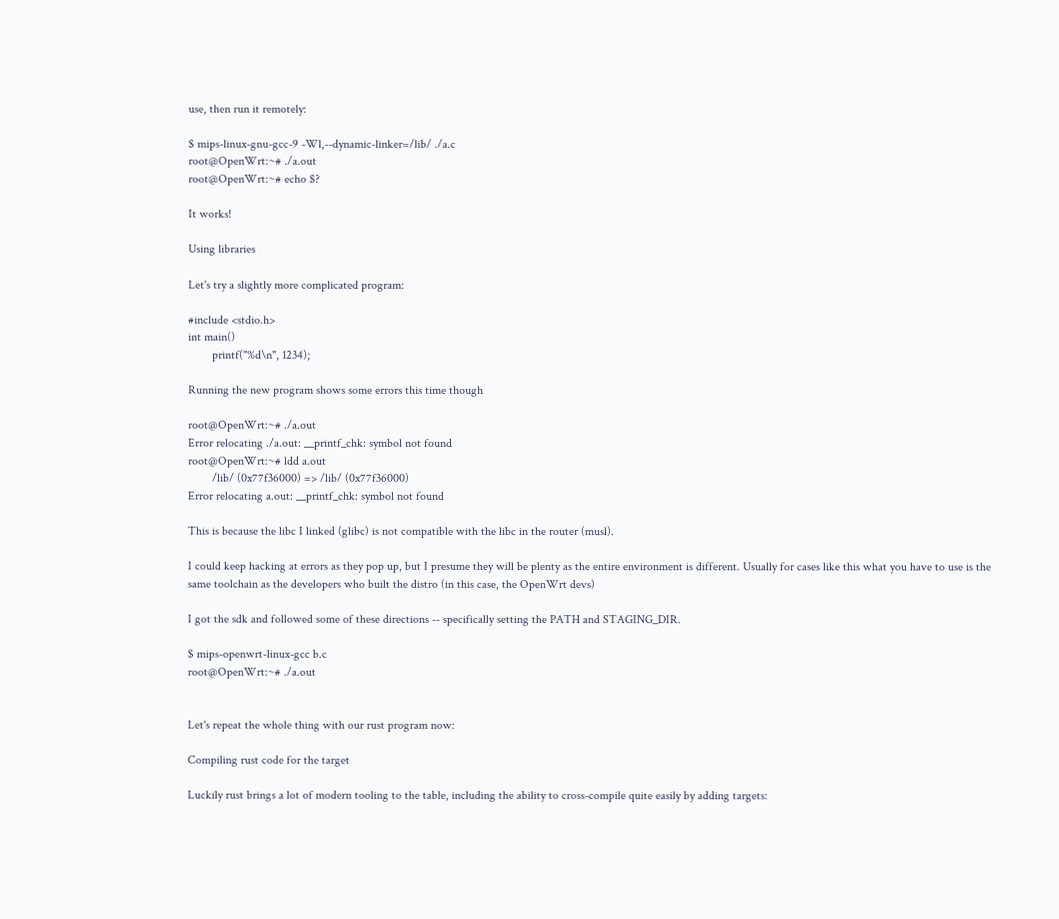use, then run it remotely:

$ mips-linux-gnu-gcc-9 -Wl,--dynamic-linker=/lib/ ./a.c
root@OpenWrt:~# ./a.out
root@OpenWrt:~# echo $?

It works!

Using libraries

Let's try a slightly more complicated program:

#include <stdio.h>
int main()
        printf("%d\n", 1234);

Running the new program shows some errors this time though

root@OpenWrt:~# ./a.out
Error relocating ./a.out: __printf_chk: symbol not found
root@OpenWrt:~# ldd a.out
        /lib/ (0x77f36000) => /lib/ (0x77f36000)
Error relocating a.out: __printf_chk: symbol not found

This is because the libc I linked (glibc) is not compatible with the libc in the router (musl).

I could keep hacking at errors as they pop up, but I presume they will be plenty as the entire environment is different. Usually for cases like this what you have to use is the same toolchain as the developers who built the distro (in this case, the OpenWrt devs)

I got the sdk and followed some of these directions -- specifically setting the PATH and STAGING_DIR.

$ mips-openwrt-linux-gcc b.c
root@OpenWrt:~# ./a.out


Let's repeat the whole thing with our rust program now:

Compiling rust code for the target

Luckily rust brings a lot of modern tooling to the table, including the ability to cross-compile quite easily by adding targets: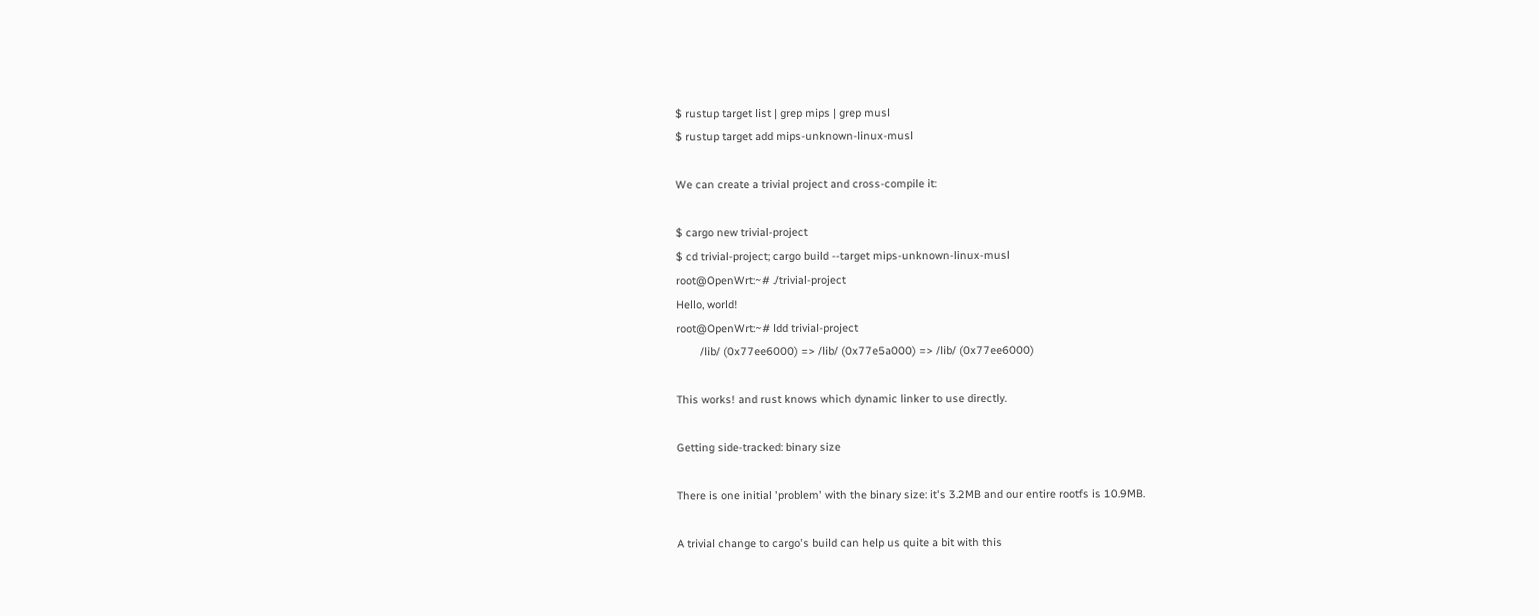$ rustup target list | grep mips | grep musl
$ rustup target add mips-unknown-linux-musl

We can create a trivial project and cross-compile it:

$ cargo new trivial-project
$ cd trivial-project; cargo build --target mips-unknown-linux-musl
root@OpenWrt:~# ./trivial-project
Hello, world!
root@OpenWrt:~# ldd trivial-project
        /lib/ (0x77ee6000) => /lib/ (0x77e5a000) => /lib/ (0x77ee6000)

This works! and rust knows which dynamic linker to use directly.

Getting side-tracked: binary size

There is one initial 'problem' with the binary size: it's 3.2MB and our entire rootfs is 10.9MB.

A trivial change to cargo's build can help us quite a bit with this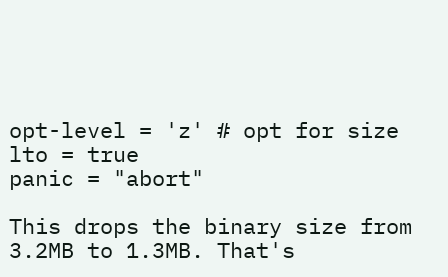opt-level = 'z' # opt for size
lto = true
panic = "abort"

This drops the binary size from 3.2MB to 1.3MB. That's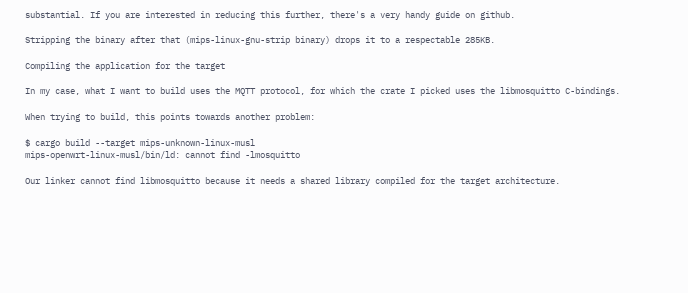substantial. If you are interested in reducing this further, there's a very handy guide on github.

Stripping the binary after that (mips-linux-gnu-strip binary) drops it to a respectable 285KB.

Compiling the application for the target

In my case, what I want to build uses the MQTT protocol, for which the crate I picked uses the libmosquitto C-bindings.

When trying to build, this points towards another problem:

$ cargo build --target mips-unknown-linux-musl
mips-openwrt-linux-musl/bin/ld: cannot find -lmosquitto

Our linker cannot find libmosquitto because it needs a shared library compiled for the target architecture.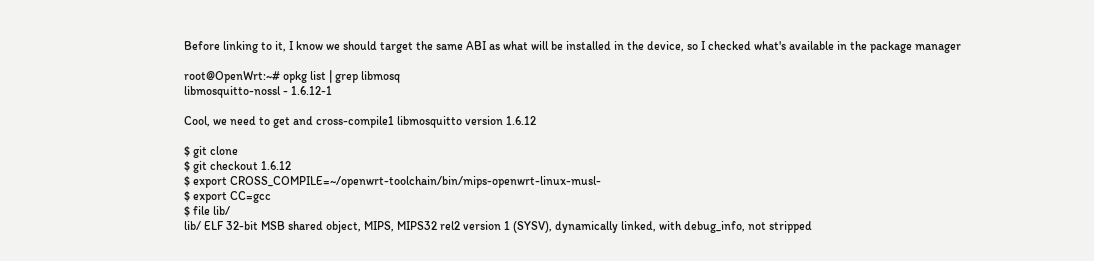Before linking to it, I know we should target the same ABI as what will be installed in the device, so I checked what's available in the package manager

root@OpenWrt:~# opkg list | grep libmosq
libmosquitto-nossl - 1.6.12-1

Cool, we need to get and cross-compile1 libmosquitto version 1.6.12

$ git clone
$ git checkout 1.6.12
$ export CROSS_COMPILE=~/openwrt-toolchain/bin/mips-openwrt-linux-musl-
$ export CC=gcc
$ file lib/
lib/ ELF 32-bit MSB shared object, MIPS, MIPS32 rel2 version 1 (SYSV), dynamically linked, with debug_info, not stripped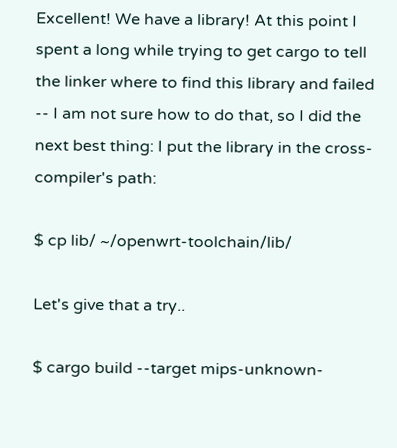Excellent! We have a library! At this point I spent a long while trying to get cargo to tell the linker where to find this library and failed -- I am not sure how to do that, so I did the next best thing: I put the library in the cross-compiler's path:

$ cp lib/ ~/openwrt-toolchain/lib/

Let's give that a try..

$ cargo build --target mips-unknown-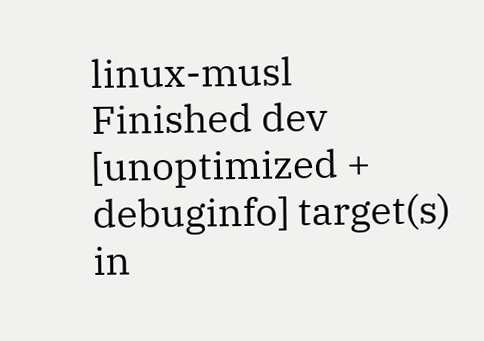linux-musl
Finished dev [unoptimized + debuginfo] target(s) in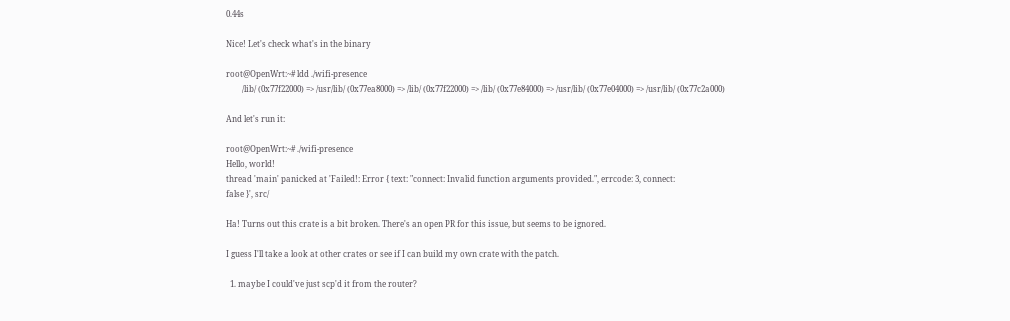0.44s

Nice! Let's check what's in the binary

root@OpenWrt:~# ldd ./wifi-presence
        /lib/ (0x77f22000) => /usr/lib/ (0x77ea8000) => /lib/ (0x77f22000) => /lib/ (0x77e84000) => /usr/lib/ (0x77e04000) => /usr/lib/ (0x77c2a000)

And let's run it:

root@OpenWrt:~# ./wifi-presence
Hello, world!
thread 'main' panicked at 'Failed!: Error { text: "connect: Invalid function arguments provided.", errcode: 3, connect:
false }', src/

Ha! Turns out this crate is a bit broken. There's an open PR for this issue, but seems to be ignored.

I guess I'll take a look at other crates or see if I can build my own crate with the patch.

  1. maybe I could've just scp'd it from the router?